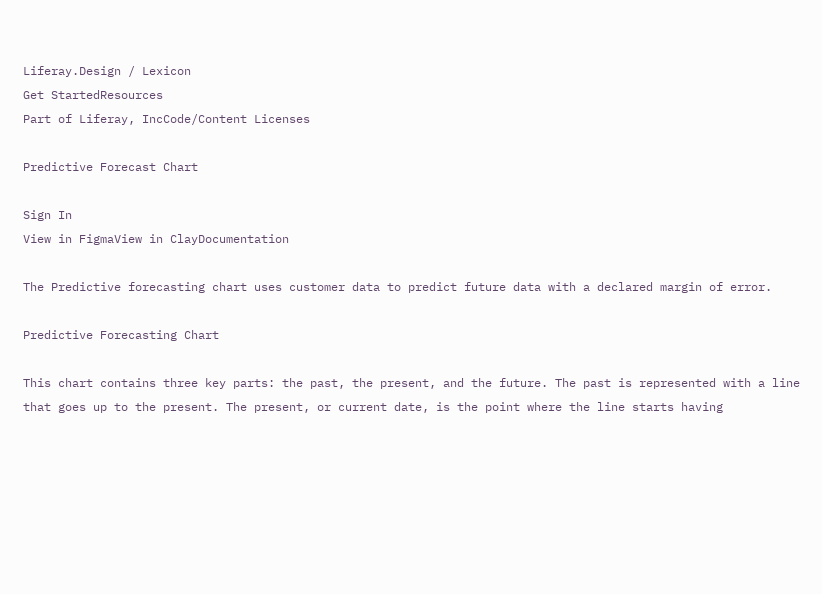Liferay.Design / Lexicon
Get StartedResources
Part of Liferay, IncCode/Content Licenses

Predictive Forecast Chart

Sign In
View in FigmaView in ClayDocumentation

The Predictive forecasting chart uses customer data to predict future data with a declared margin of error.

Predictive Forecasting Chart

This chart contains three key parts: the past, the present, and the future. The past is represented with a line that goes up to the present. The present, or current date, is the point where the line starts having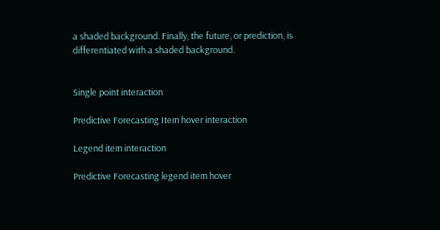a shaded background. Finally, the future, or prediction, is differentiated with a shaded background.


Single point interaction

Predictive Forecasting Item hover interaction

Legend item interaction

Predictive Forecasting legend item hover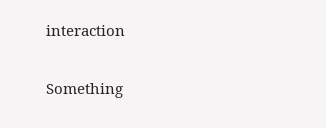interaction

Something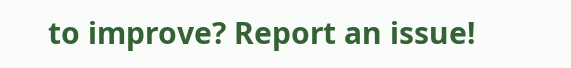to improve? Report an issue!